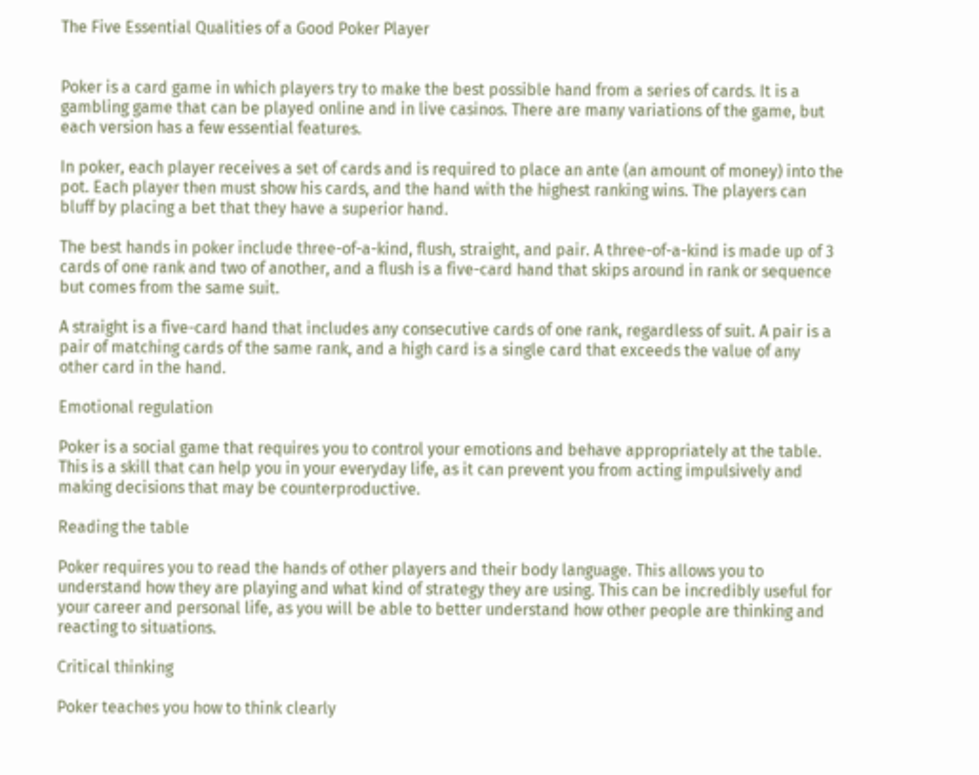The Five Essential Qualities of a Good Poker Player


Poker is a card game in which players try to make the best possible hand from a series of cards. It is a gambling game that can be played online and in live casinos. There are many variations of the game, but each version has a few essential features.

In poker, each player receives a set of cards and is required to place an ante (an amount of money) into the pot. Each player then must show his cards, and the hand with the highest ranking wins. The players can bluff by placing a bet that they have a superior hand.

The best hands in poker include three-of-a-kind, flush, straight, and pair. A three-of-a-kind is made up of 3 cards of one rank and two of another, and a flush is a five-card hand that skips around in rank or sequence but comes from the same suit.

A straight is a five-card hand that includes any consecutive cards of one rank, regardless of suit. A pair is a pair of matching cards of the same rank, and a high card is a single card that exceeds the value of any other card in the hand.

Emotional regulation

Poker is a social game that requires you to control your emotions and behave appropriately at the table. This is a skill that can help you in your everyday life, as it can prevent you from acting impulsively and making decisions that may be counterproductive.

Reading the table

Poker requires you to read the hands of other players and their body language. This allows you to understand how they are playing and what kind of strategy they are using. This can be incredibly useful for your career and personal life, as you will be able to better understand how other people are thinking and reacting to situations.

Critical thinking

Poker teaches you how to think clearly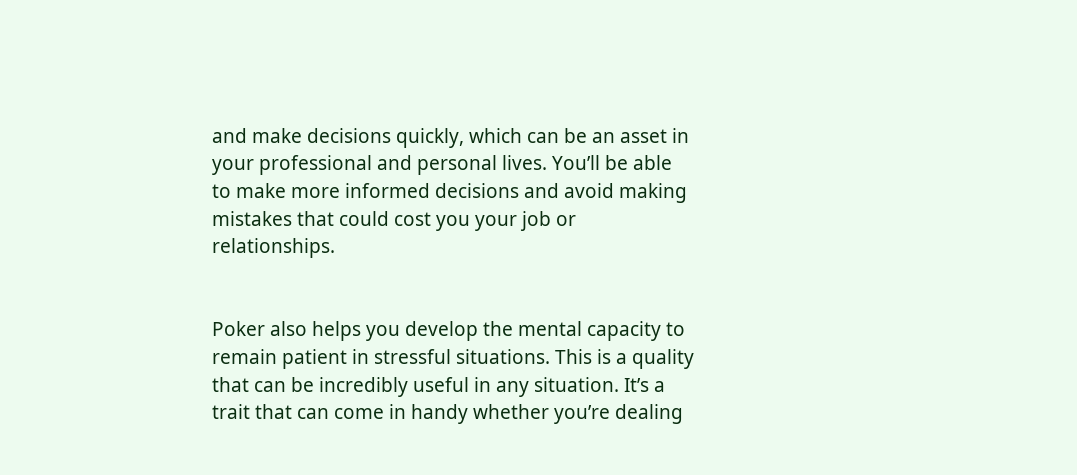and make decisions quickly, which can be an asset in your professional and personal lives. You’ll be able to make more informed decisions and avoid making mistakes that could cost you your job or relationships.


Poker also helps you develop the mental capacity to remain patient in stressful situations. This is a quality that can be incredibly useful in any situation. It’s a trait that can come in handy whether you’re dealing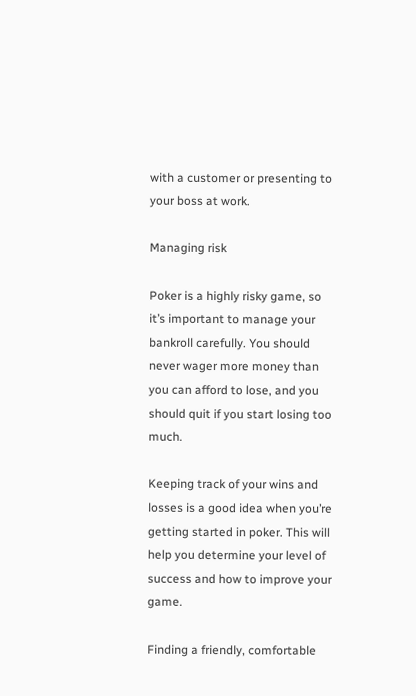with a customer or presenting to your boss at work.

Managing risk

Poker is a highly risky game, so it’s important to manage your bankroll carefully. You should never wager more money than you can afford to lose, and you should quit if you start losing too much.

Keeping track of your wins and losses is a good idea when you’re getting started in poker. This will help you determine your level of success and how to improve your game.

Finding a friendly, comfortable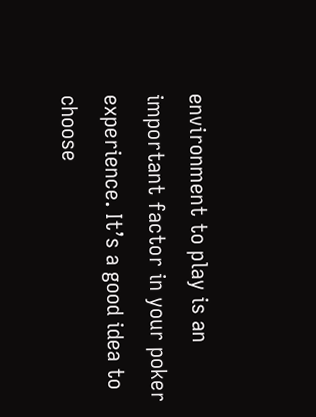environment to play is an important factor in your poker experience. It’s a good idea to choose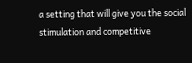a setting that will give you the social stimulation and competitive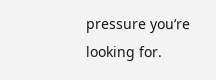pressure you’re looking for.